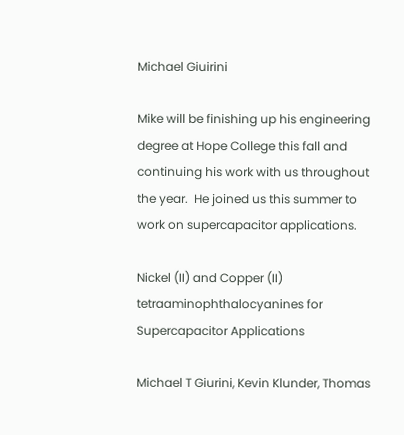Michael Giuirini

Mike will be finishing up his engineering degree at Hope College this fall and continuing his work with us throughout the year.  He joined us this summer to work on supercapacitor applications.

Nickel (II) and Copper (II) tetraaminophthalocyanines for Supercapacitor Applications

Michael T Giurini, Kevin Klunder, Thomas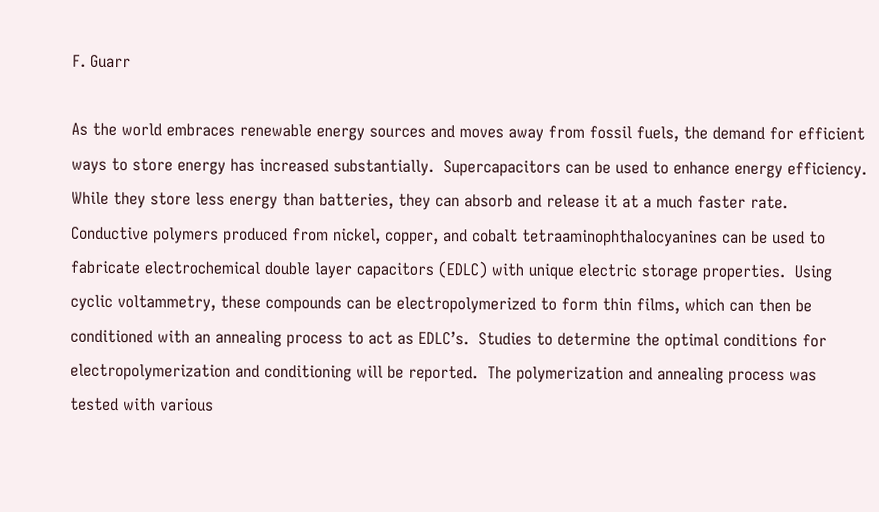F. Guarr

As the world embraces renewable energy sources and moves away from fossil fuels, the demand for efficient ways to store energy has increased substantially.  Supercapacitors can be used to enhance energy efficiency.  While they store less energy than batteries, they can absorb and release it at a much faster rate.  Conductive polymers produced from nickel, copper, and cobalt tetraaminophthalocyanines can be used to fabricate electrochemical double layer capacitors (EDLC) with unique electric storage properties.  Using cyclic voltammetry, these compounds can be electropolymerized to form thin films, which can then be conditioned with an annealing process to act as EDLC’s.  Studies to determine the optimal conditions for electropolymerization and conditioning will be reported.  The polymerization and annealing process was tested with various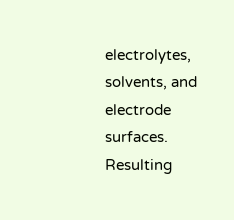electrolytes, solvents, and electrode surfaces.  Resulting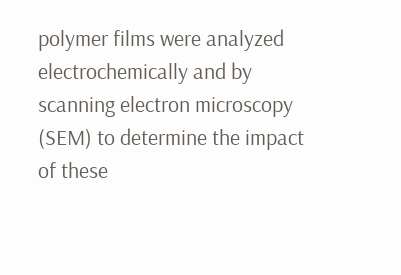polymer films were analyzed electrochemically and by scanning electron microscopy (SEM) to determine the impact of these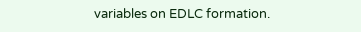variables on EDLC formation.